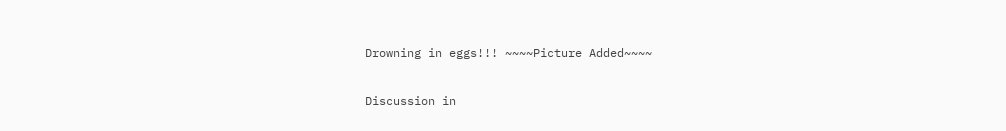Drowning in eggs!!! ~~~~Picture Added~~~~

Discussion in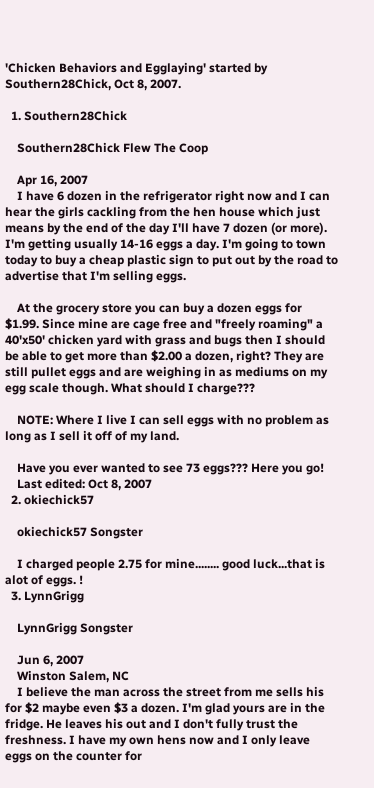'Chicken Behaviors and Egglaying' started by Southern28Chick, Oct 8, 2007.

  1. Southern28Chick

    Southern28Chick Flew The Coop

    Apr 16, 2007
    I have 6 dozen in the refrigerator right now and I can hear the girls cackling from the hen house which just means by the end of the day I'll have 7 dozen (or more). I'm getting usually 14-16 eggs a day. I'm going to town today to buy a cheap plastic sign to put out by the road to advertise that I'm selling eggs.

    At the grocery store you can buy a dozen eggs for $1.99. Since mine are cage free and "freely roaming" a 40'x50' chicken yard with grass and bugs then I should be able to get more than $2.00 a dozen, right? They are still pullet eggs and are weighing in as mediums on my egg scale though. What should I charge???

    NOTE: Where I live I can sell eggs with no problem as long as I sell it off of my land.

    Have you ever wanted to see 73 eggs??? Here you go!
    Last edited: Oct 8, 2007
  2. okiechick57

    okiechick57 Songster

    I charged people 2.75 for mine........ good luck...that is alot of eggs. !
  3. LynnGrigg

    LynnGrigg Songster

    Jun 6, 2007
    Winston Salem, NC
    I believe the man across the street from me sells his for $2 maybe even $3 a dozen. I'm glad yours are in the fridge. He leaves his out and I don't fully trust the freshness. I have my own hens now and I only leave eggs on the counter for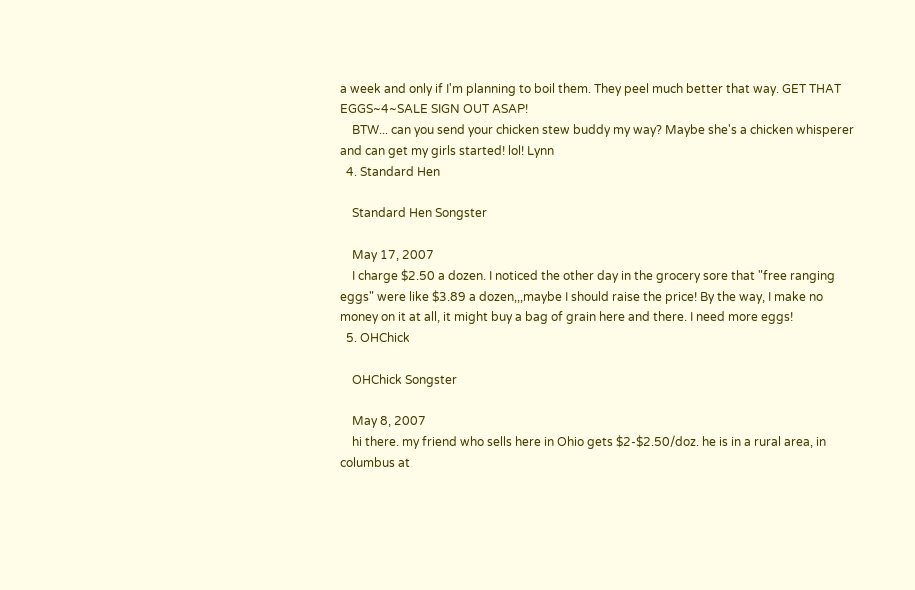a week and only if I'm planning to boil them. They peel much better that way. GET THAT EGGS~4~SALE SIGN OUT ASAP!
    BTW... can you send your chicken stew buddy my way? Maybe she's a chicken whisperer and can get my girls started! lol! Lynn
  4. Standard Hen

    Standard Hen Songster

    May 17, 2007
    I charge $2.50 a dozen. I noticed the other day in the grocery sore that "free ranging eggs" were like $3.89 a dozen,,,maybe I should raise the price! By the way, I make no money on it at all, it might buy a bag of grain here and there. I need more eggs!
  5. OHChick

    OHChick Songster

    May 8, 2007
    hi there. my friend who sells here in Ohio gets $2-$2.50/doz. he is in a rural area, in columbus at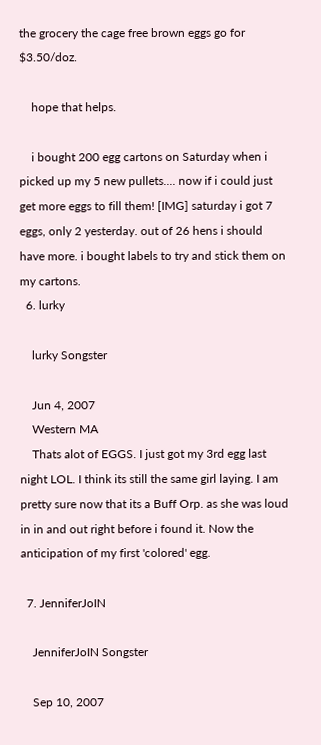the grocery the cage free brown eggs go for $3.50/doz.

    hope that helps.

    i bought 200 egg cartons on Saturday when i picked up my 5 new pullets.... now if i could just get more eggs to fill them! [IMG] saturday i got 7 eggs, only 2 yesterday. out of 26 hens i should have more. i bought labels to try and stick them on my cartons.
  6. lurky

    lurky Songster

    Jun 4, 2007
    Western MA
    Thats alot of EGGS. I just got my 3rd egg last night LOL. I think its still the same girl laying. I am pretty sure now that its a Buff Orp. as she was loud in in and out right before i found it. Now the anticipation of my first 'colored' egg.

  7. JenniferJoIN

    JenniferJoIN Songster

    Sep 10, 2007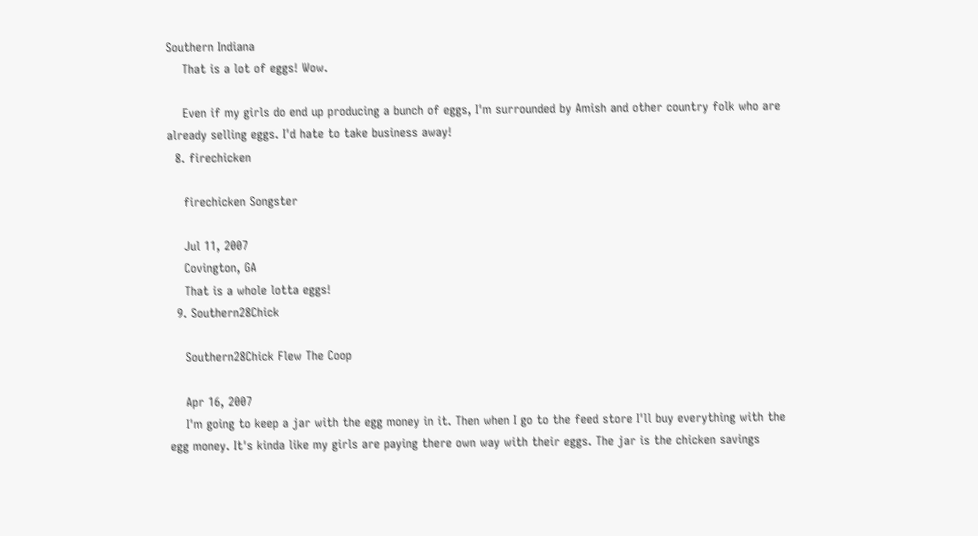Southern Indiana
    That is a lot of eggs! Wow.

    Even if my girls do end up producing a bunch of eggs, I'm surrounded by Amish and other country folk who are already selling eggs. I'd hate to take business away!
  8. firechicken

    firechicken Songster

    Jul 11, 2007
    Covington, GA
    That is a whole lotta eggs!
  9. Southern28Chick

    Southern28Chick Flew The Coop

    Apr 16, 2007
    I'm going to keep a jar with the egg money in it. Then when I go to the feed store I'll buy everything with the egg money. It's kinda like my girls are paying there own way with their eggs. The jar is the chicken savings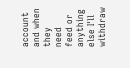account and when they need feed or anything else I'll withdraw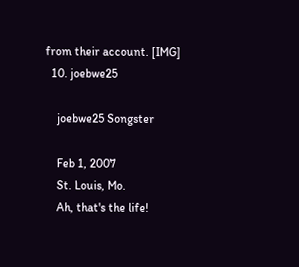from their account. [IMG]
  10. joebwe25

    joebwe25 Songster

    Feb 1, 2007
    St. Louis, Mo.
    Ah, that's the life!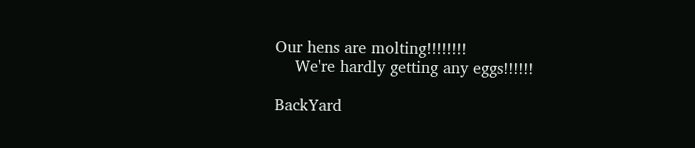Our hens are molting!!!!!!!!
    We're hardly getting any eggs!!!!!!

BackYard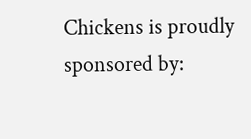Chickens is proudly sponsored by: